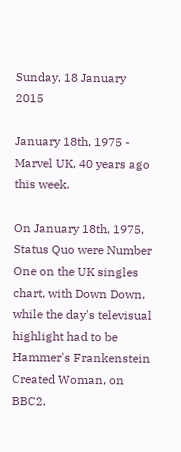Sunday, 18 January 2015

January 18th, 1975 - Marvel UK, 40 years ago this week.

On January 18th, 1975, Status Quo were Number One on the UK singles chart, with Down Down, while the day's televisual highlight had to be Hammer's Frankenstein Created Woman, on BBC2.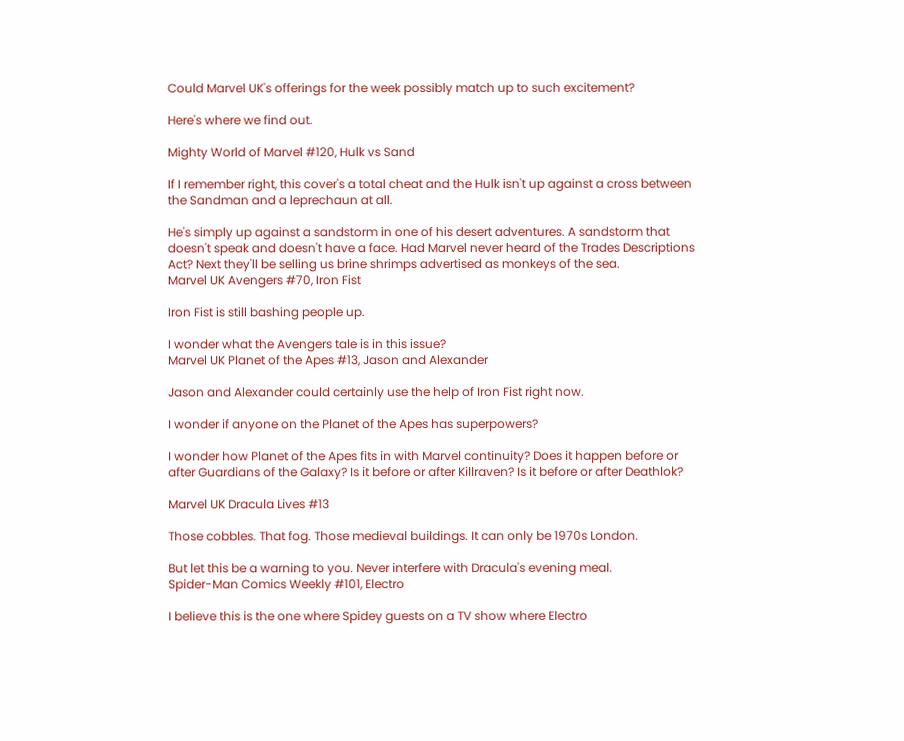Could Marvel UK's offerings for the week possibly match up to such excitement?

Here's where we find out.

Mighty World of Marvel #120, Hulk vs Sand

If I remember right, this cover's a total cheat and the Hulk isn't up against a cross between the Sandman and a leprechaun at all.

He's simply up against a sandstorm in one of his desert adventures. A sandstorm that doesn't speak and doesn't have a face. Had Marvel never heard of the Trades Descriptions Act? Next they'll be selling us brine shrimps advertised as monkeys of the sea.
Marvel UK Avengers #70, Iron Fist

Iron Fist is still bashing people up.

I wonder what the Avengers tale is in this issue?
Marvel UK Planet of the Apes #13, Jason and Alexander

Jason and Alexander could certainly use the help of Iron Fist right now.

I wonder if anyone on the Planet of the Apes has superpowers?

I wonder how Planet of the Apes fits in with Marvel continuity? Does it happen before or after Guardians of the Galaxy? Is it before or after Killraven? Is it before or after Deathlok?

Marvel UK Dracula Lives #13

Those cobbles. That fog. Those medieval buildings. It can only be 1970s London.

But let this be a warning to you. Never interfere with Dracula's evening meal.
Spider-Man Comics Weekly #101, Electro

I believe this is the one where Spidey guests on a TV show where Electro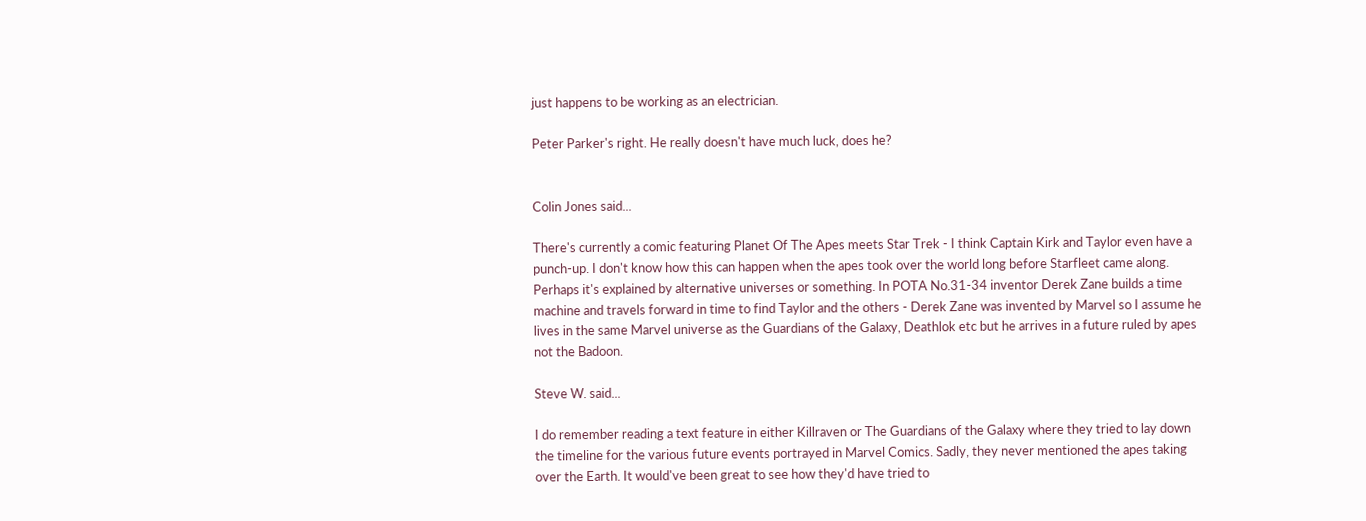just happens to be working as an electrician.

Peter Parker's right. He really doesn't have much luck, does he?


Colin Jones said...

There's currently a comic featuring Planet Of The Apes meets Star Trek - I think Captain Kirk and Taylor even have a punch-up. I don't know how this can happen when the apes took over the world long before Starfleet came along. Perhaps it's explained by alternative universes or something. In POTA No.31-34 inventor Derek Zane builds a time machine and travels forward in time to find Taylor and the others - Derek Zane was invented by Marvel so I assume he lives in the same Marvel universe as the Guardians of the Galaxy, Deathlok etc but he arrives in a future ruled by apes not the Badoon.

Steve W. said...

I do remember reading a text feature in either Killraven or The Guardians of the Galaxy where they tried to lay down the timeline for the various future events portrayed in Marvel Comics. Sadly, they never mentioned the apes taking over the Earth. It would've been great to see how they'd have tried to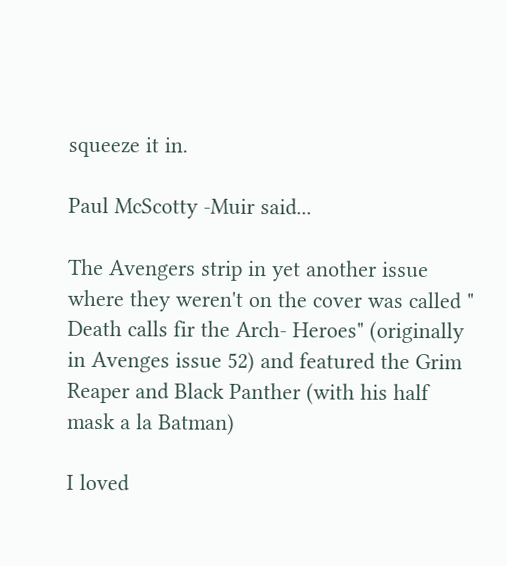squeeze it in.

Paul McScotty -Muir said...

The Avengers strip in yet another issue where they weren't on the cover was called " Death calls fir the Arch- Heroes" (originally in Avenges issue 52) and featured the Grim Reaper and Black Panther (with his half mask a la Batman)

I loved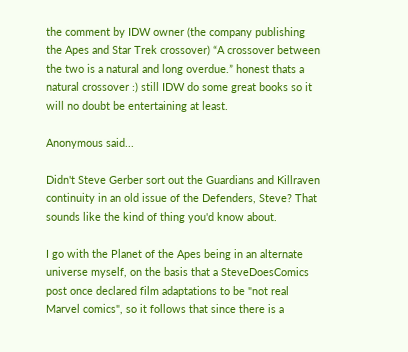the comment by IDW owner (the company publishing the Apes and Star Trek crossover) “A crossover between the two is a natural and long overdue.” honest thats a natural crossover :) still IDW do some great books so it will no doubt be entertaining at least.

Anonymous said...

Didn't Steve Gerber sort out the Guardians and Killraven continuity in an old issue of the Defenders, Steve? That sounds like the kind of thing you'd know about.

I go with the Planet of the Apes being in an alternate universe myself, on the basis that a SteveDoesComics post once declared film adaptations to be "not real Marvel comics", so it follows that since there is a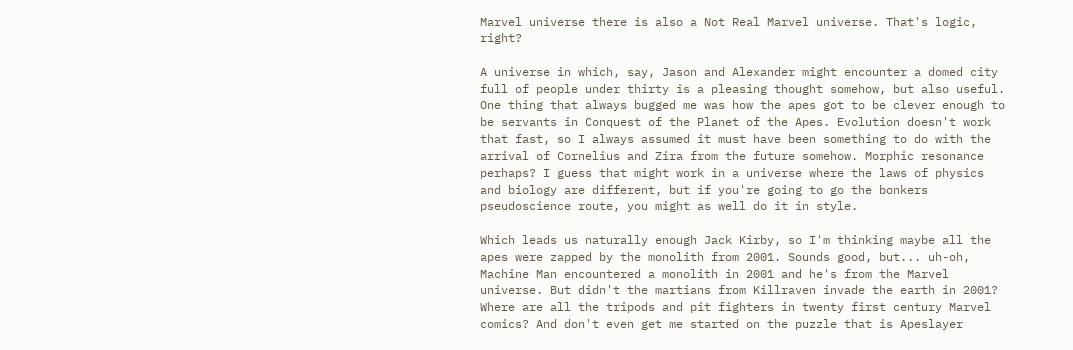Marvel universe there is also a Not Real Marvel universe. That's logic, right?

A universe in which, say, Jason and Alexander might encounter a domed city full of people under thirty is a pleasing thought somehow, but also useful. One thing that always bugged me was how the apes got to be clever enough to be servants in Conquest of the Planet of the Apes. Evolution doesn't work that fast, so I always assumed it must have been something to do with the arrival of Cornelius and Zira from the future somehow. Morphic resonance perhaps? I guess that might work in a universe where the laws of physics and biology are different, but if you're going to go the bonkers pseudoscience route, you might as well do it in style.

Which leads us naturally enough Jack Kirby, so I'm thinking maybe all the apes were zapped by the monolith from 2001. Sounds good, but... uh-oh, Machine Man encountered a monolith in 2001 and he's from the Marvel universe. But didn't the martians from Killraven invade the earth in 2001? Where are all the tripods and pit fighters in twenty first century Marvel comics? And don't even get me started on the puzzle that is Apeslayer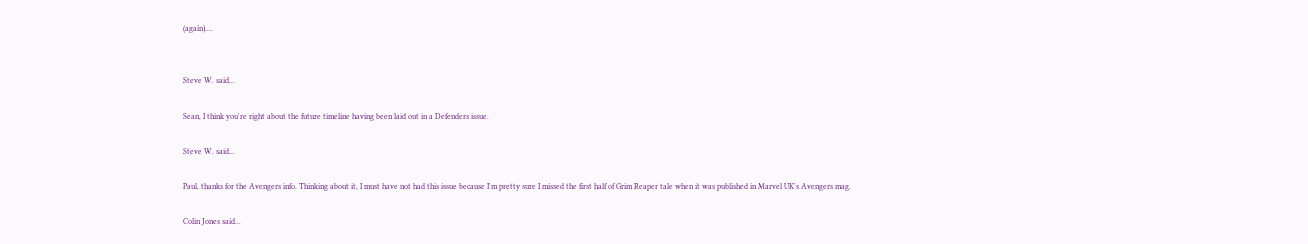(again)....


Steve W. said...

Sean, I think you're right about the future timeline having been laid out in a Defenders issue.

Steve W. said...

Paul, thanks for the Avengers info. Thinking about it, I must have not had this issue because I'm pretty sure I missed the first half of Grim Reaper tale when it was published in Marvel UK's Avengers mag.

Colin Jones said...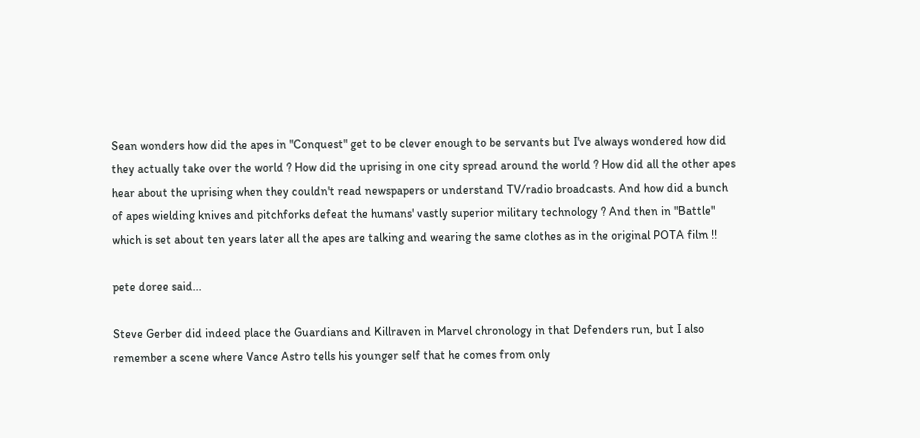Sean wonders how did the apes in "Conquest" get to be clever enough to be servants but I've always wondered how did they actually take over the world ? How did the uprising in one city spread around the world ? How did all the other apes hear about the uprising when they couldn't read newspapers or understand TV/radio broadcasts. And how did a bunch of apes wielding knives and pitchforks defeat the humans' vastly superior military technology ? And then in "Battle" which is set about ten years later all the apes are talking and wearing the same clothes as in the original POTA film !!

pete doree said...

Steve Gerber did indeed place the Guardians and Killraven in Marvel chronology in that Defenders run, but I also remember a scene where Vance Astro tells his younger self that he comes from only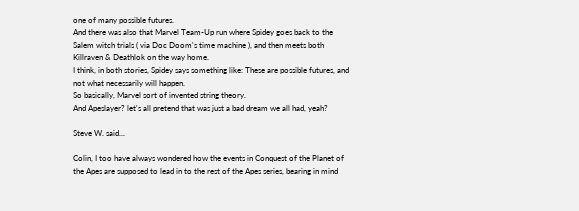one of many possible futures.
And there was also that Marvel Team-Up run where Spidey goes back to the Salem witch trials ( via Doc Doom's time machine ), and then meets both Killraven & Deathlok on the way home.
I think, in both stories, Spidey says something like: These are possible futures, and not what necessarily will happen.
So basically, Marvel sort of invented string theory.
And Apeslayer? let's all pretend that was just a bad dream we all had, yeah?

Steve W. said...

Colin, I too have always wondered how the events in Conquest of the Planet of the Apes are supposed to lead in to the rest of the Apes series, bearing in mind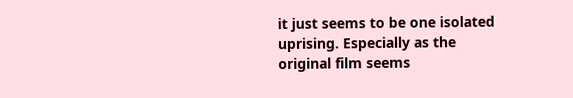it just seems to be one isolated uprising. Especially as the original film seems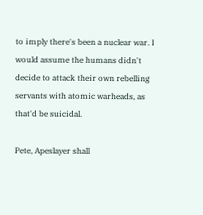to imply there's been a nuclear war. I would assume the humans didn't decide to attack their own rebelling servants with atomic warheads, as that'd be suicidal.

Pete, Apeslayer shall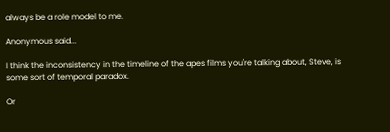always be a role model to me.

Anonymous said...

I think the inconsistency in the timeline of the apes films you're talking about, Steve, is some sort of temporal paradox.

Or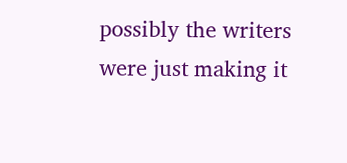possibly the writers were just making it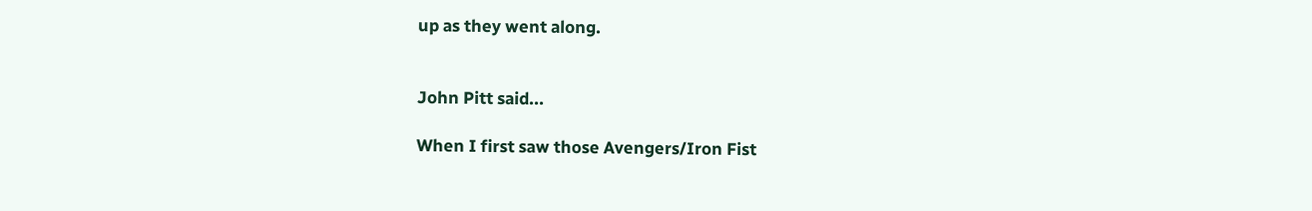up as they went along.


John Pitt said...

When I first saw those Avengers/Iron Fist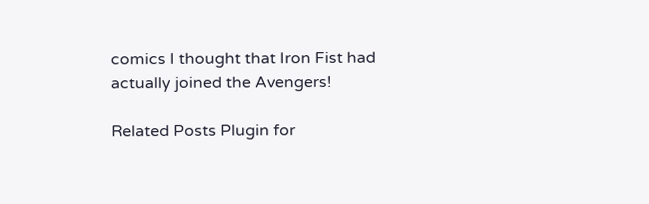comics I thought that Iron Fist had actually joined the Avengers!

Related Posts Plugin for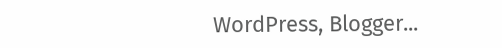WordPress, Blogger...